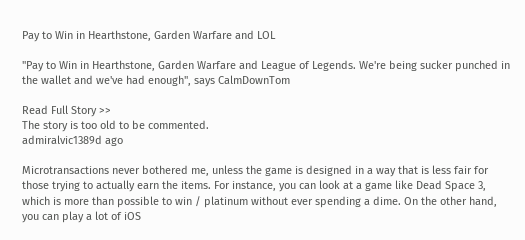Pay to Win in Hearthstone, Garden Warfare and LOL

"Pay to Win in Hearthstone, Garden Warfare and League of Legends. We're being sucker punched in the wallet and we've had enough", says CalmDownTom

Read Full Story >>
The story is too old to be commented.
admiralvic1389d ago

Microtransactions never bothered me, unless the game is designed in a way that is less fair for those trying to actually earn the items. For instance, you can look at a game like Dead Space 3, which is more than possible to win / platinum without ever spending a dime. On the other hand, you can play a lot of iOS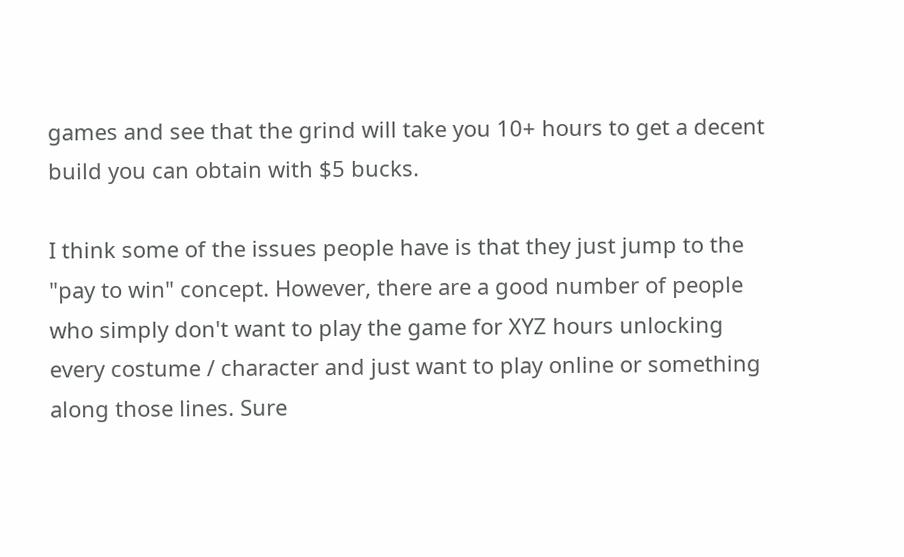games and see that the grind will take you 10+ hours to get a decent build you can obtain with $5 bucks.

I think some of the issues people have is that they just jump to the "pay to win" concept. However, there are a good number of people who simply don't want to play the game for XYZ hours unlocking every costume / character and just want to play online or something along those lines. Sure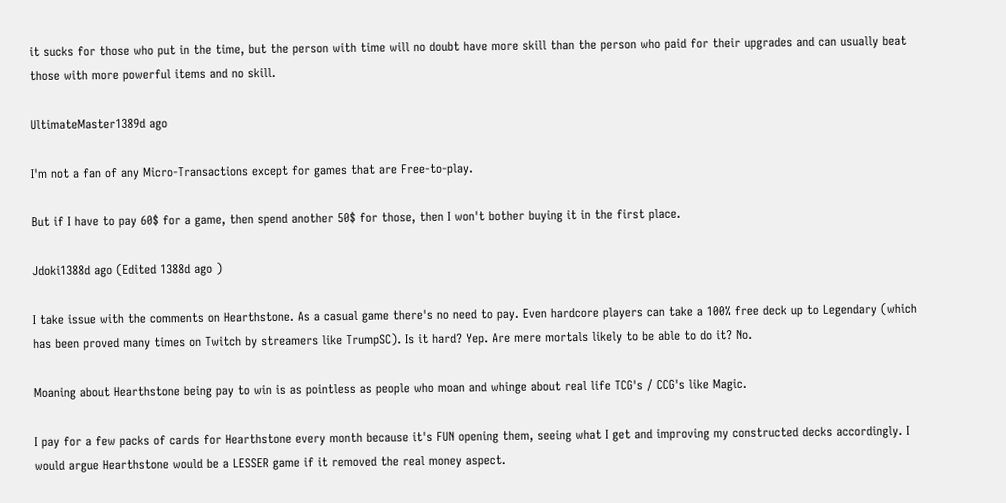it sucks for those who put in the time, but the person with time will no doubt have more skill than the person who paid for their upgrades and can usually beat those with more powerful items and no skill.

UltimateMaster1389d ago

I'm not a fan of any Micro-Transactions except for games that are Free-to-play.

But if I have to pay 60$ for a game, then spend another 50$ for those, then I won't bother buying it in the first place.

Jdoki1388d ago (Edited 1388d ago )

I take issue with the comments on Hearthstone. As a casual game there's no need to pay. Even hardcore players can take a 100% free deck up to Legendary (which has been proved many times on Twitch by streamers like TrumpSC). Is it hard? Yep. Are mere mortals likely to be able to do it? No.

Moaning about Hearthstone being pay to win is as pointless as people who moan and whinge about real life TCG's / CCG's like Magic.

I pay for a few packs of cards for Hearthstone every month because it's FUN opening them, seeing what I get and improving my constructed decks accordingly. I would argue Hearthstone would be a LESSER game if it removed the real money aspect.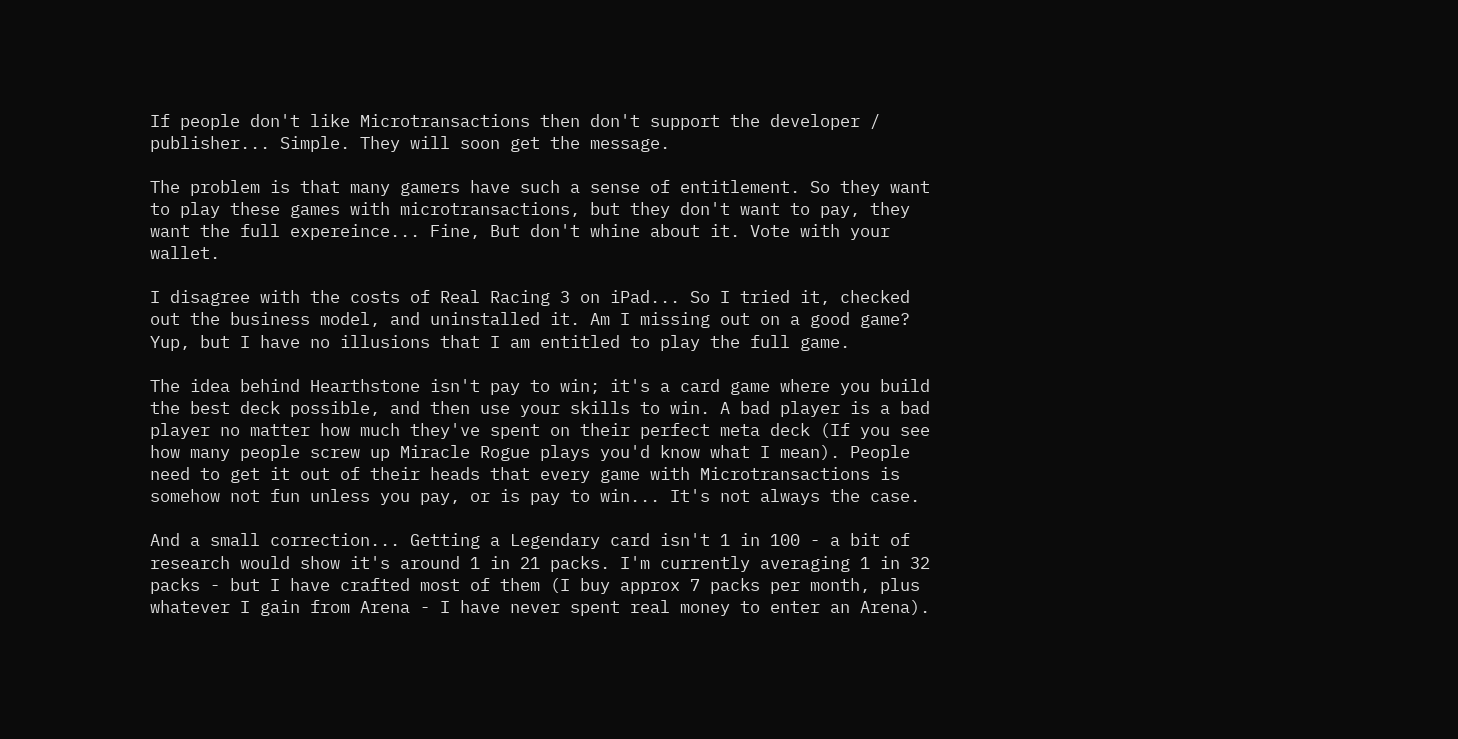If people don't like Microtransactions then don't support the developer / publisher... Simple. They will soon get the message.

The problem is that many gamers have such a sense of entitlement. So they want to play these games with microtransactions, but they don't want to pay, they want the full expereince... Fine, But don't whine about it. Vote with your wallet.

I disagree with the costs of Real Racing 3 on iPad... So I tried it, checked out the business model, and uninstalled it. Am I missing out on a good game? Yup, but I have no illusions that I am entitled to play the full game.

The idea behind Hearthstone isn't pay to win; it's a card game where you build the best deck possible, and then use your skills to win. A bad player is a bad player no matter how much they've spent on their perfect meta deck (If you see how many people screw up Miracle Rogue plays you'd know what I mean). People need to get it out of their heads that every game with Microtransactions is somehow not fun unless you pay, or is pay to win... It's not always the case.

And a small correction... Getting a Legendary card isn't 1 in 100 - a bit of research would show it's around 1 in 21 packs. I'm currently averaging 1 in 32 packs - but I have crafted most of them (I buy approx 7 packs per month, plus whatever I gain from Arena - I have never spent real money to enter an Arena).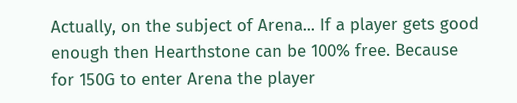Actually, on the subject of Arena... If a player gets good enough then Hearthstone can be 100% free. Because for 150G to enter Arena the player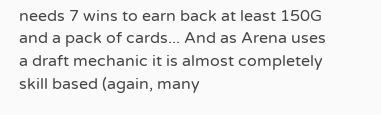needs 7 wins to earn back at least 150G and a pack of cards... And as Arena uses a draft mechanic it is almost completely skill based (again, many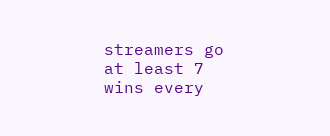streamers go at least 7 wins every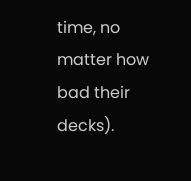time, no matter how bad their decks).